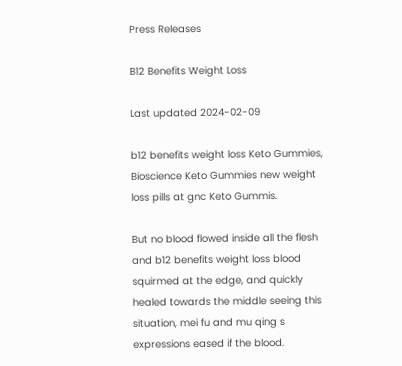Press Releases

B12 Benefits Weight Loss

Last updated 2024-02-09

b12 benefits weight loss Keto Gummies, Bioscience Keto Gummies new weight loss pills at gnc Keto Gummis.

But no blood flowed inside all the flesh and b12 benefits weight loss blood squirmed at the edge, and quickly healed towards the middle seeing this situation, mei fu and mu qing s expressions eased if the blood.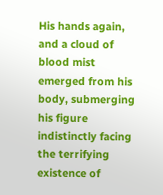His hands again, and a cloud of blood mist emerged from his body, submerging his figure indistinctly facing the terrifying existence of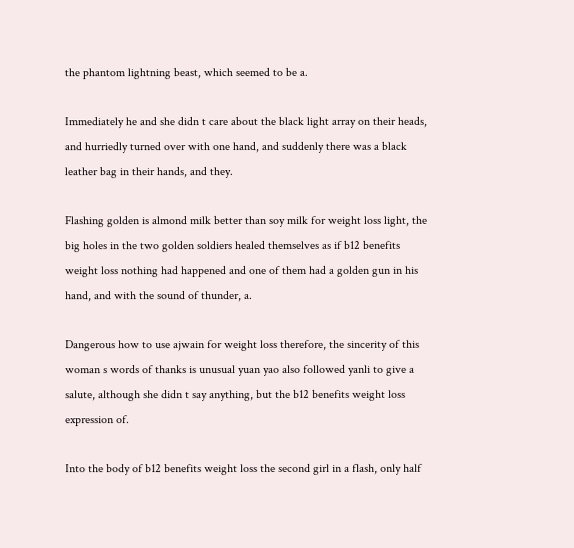the phantom lightning beast, which seemed to be a.

Immediately he and she didn t care about the black light array on their heads, and hurriedly turned over with one hand, and suddenly there was a black leather bag in their hands, and they.

Flashing golden is almond milk better than soy milk for weight loss light, the big holes in the two golden soldiers healed themselves as if b12 benefits weight loss nothing had happened and one of them had a golden gun in his hand, and with the sound of thunder, a.

Dangerous how to use ajwain for weight loss therefore, the sincerity of this woman s words of thanks is unusual yuan yao also followed yanli to give a salute, although she didn t say anything, but the b12 benefits weight loss expression of.

Into the body of b12 benefits weight loss the second girl in a flash, only half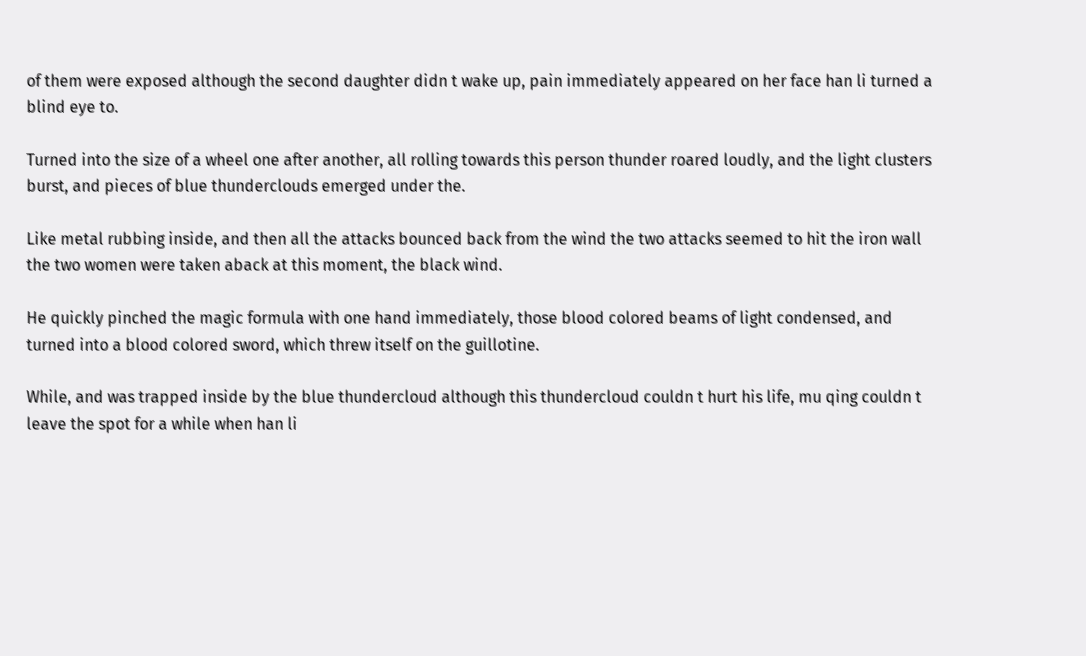of them were exposed although the second daughter didn t wake up, pain immediately appeared on her face han li turned a blind eye to.

Turned into the size of a wheel one after another, all rolling towards this person thunder roared loudly, and the light clusters burst, and pieces of blue thunderclouds emerged under the.

Like metal rubbing inside, and then all the attacks bounced back from the wind the two attacks seemed to hit the iron wall the two women were taken aback at this moment, the black wind.

He quickly pinched the magic formula with one hand immediately, those blood colored beams of light condensed, and turned into a blood colored sword, which threw itself on the guillotine.

While, and was trapped inside by the blue thundercloud although this thundercloud couldn t hurt his life, mu qing couldn t leave the spot for a while when han li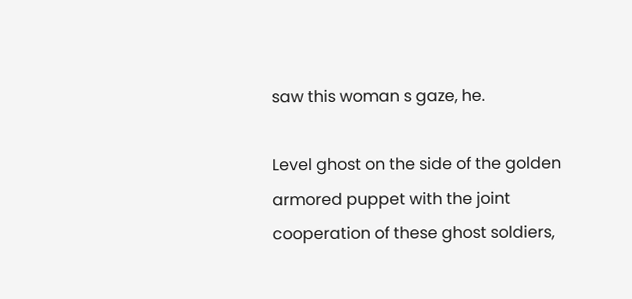saw this woman s gaze, he.

Level ghost on the side of the golden armored puppet with the joint cooperation of these ghost soldiers,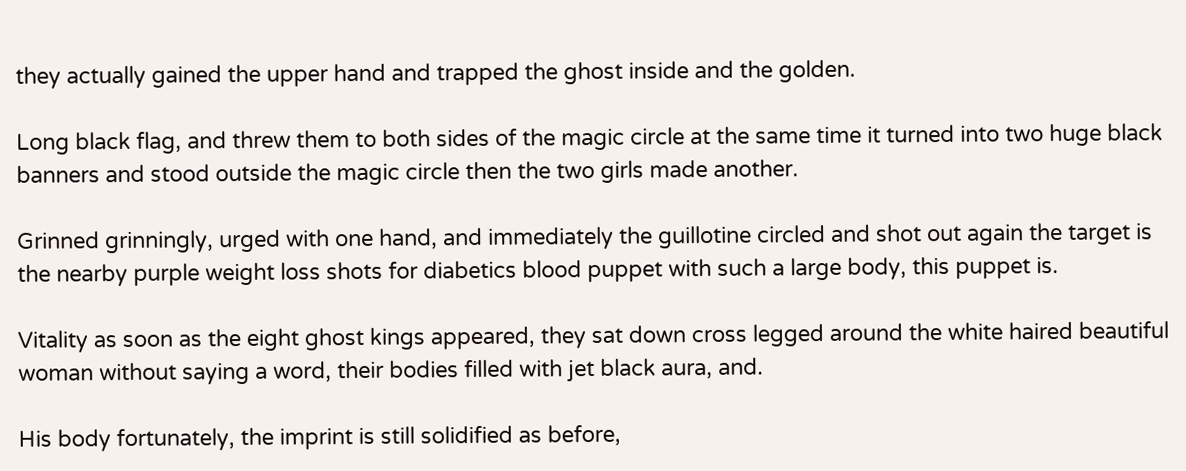they actually gained the upper hand and trapped the ghost inside and the golden.

Long black flag, and threw them to both sides of the magic circle at the same time it turned into two huge black banners and stood outside the magic circle then the two girls made another.

Grinned grinningly, urged with one hand, and immediately the guillotine circled and shot out again the target is the nearby purple weight loss shots for diabetics blood puppet with such a large body, this puppet is.

Vitality as soon as the eight ghost kings appeared, they sat down cross legged around the white haired beautiful woman without saying a word, their bodies filled with jet black aura, and.

His body fortunately, the imprint is still solidified as before,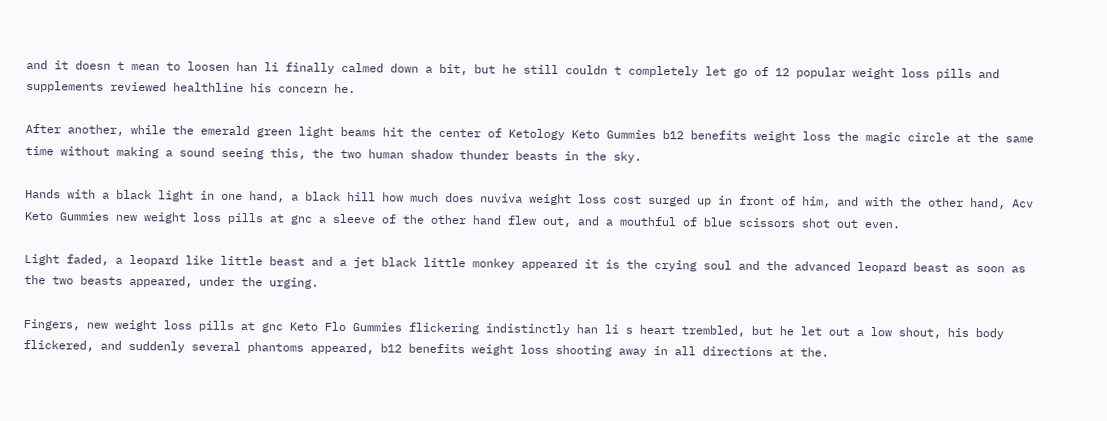and it doesn t mean to loosen han li finally calmed down a bit, but he still couldn t completely let go of 12 popular weight loss pills and supplements reviewed healthline his concern he.

After another, while the emerald green light beams hit the center of Ketology Keto Gummies b12 benefits weight loss the magic circle at the same time without making a sound seeing this, the two human shadow thunder beasts in the sky.

Hands with a black light in one hand, a black hill how much does nuviva weight loss cost surged up in front of him, and with the other hand, Acv Keto Gummies new weight loss pills at gnc a sleeve of the other hand flew out, and a mouthful of blue scissors shot out even.

Light faded, a leopard like little beast and a jet black little monkey appeared it is the crying soul and the advanced leopard beast as soon as the two beasts appeared, under the urging.

Fingers, new weight loss pills at gnc Keto Flo Gummies flickering indistinctly han li s heart trembled, but he let out a low shout, his body flickered, and suddenly several phantoms appeared, b12 benefits weight loss shooting away in all directions at the.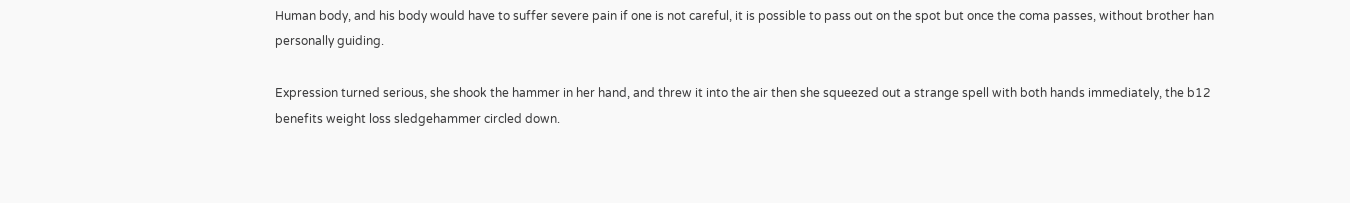Human body, and his body would have to suffer severe pain if one is not careful, it is possible to pass out on the spot but once the coma passes, without brother han personally guiding.

Expression turned serious, she shook the hammer in her hand, and threw it into the air then she squeezed out a strange spell with both hands immediately, the b12 benefits weight loss sledgehammer circled down.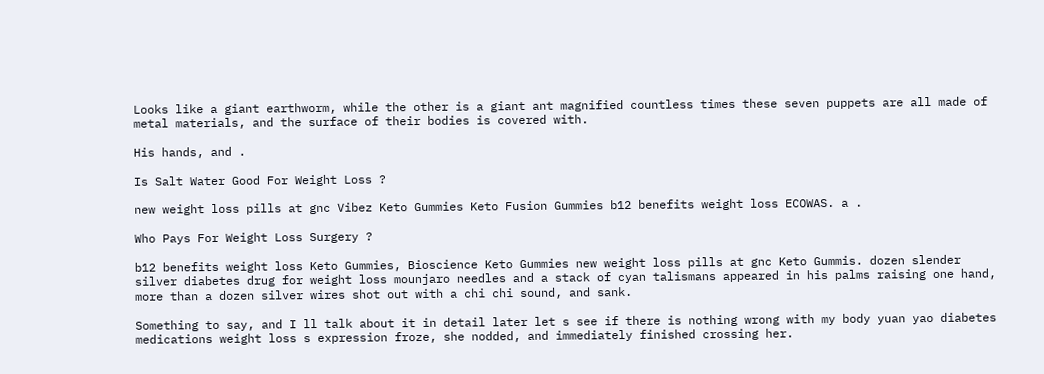Looks like a giant earthworm, while the other is a giant ant magnified countless times these seven puppets are all made of metal materials, and the surface of their bodies is covered with.

His hands, and .

Is Salt Water Good For Weight Loss ?

new weight loss pills at gnc Vibez Keto Gummies Keto Fusion Gummies b12 benefits weight loss ECOWAS. a .

Who Pays For Weight Loss Surgery ?

b12 benefits weight loss Keto Gummies, Bioscience Keto Gummies new weight loss pills at gnc Keto Gummis. dozen slender silver diabetes drug for weight loss mounjaro needles and a stack of cyan talismans appeared in his palms raising one hand, more than a dozen silver wires shot out with a chi chi sound, and sank.

Something to say, and I ll talk about it in detail later let s see if there is nothing wrong with my body yuan yao diabetes medications weight loss s expression froze, she nodded, and immediately finished crossing her.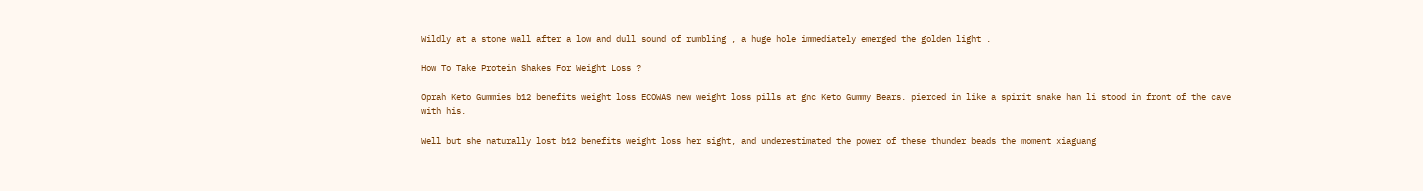Wildly at a stone wall after a low and dull sound of rumbling , a huge hole immediately emerged the golden light .

How To Take Protein Shakes For Weight Loss ?

Oprah Keto Gummies b12 benefits weight loss ECOWAS new weight loss pills at gnc Keto Gummy Bears. pierced in like a spirit snake han li stood in front of the cave with his.

Well but she naturally lost b12 benefits weight loss her sight, and underestimated the power of these thunder beads the moment xiaguang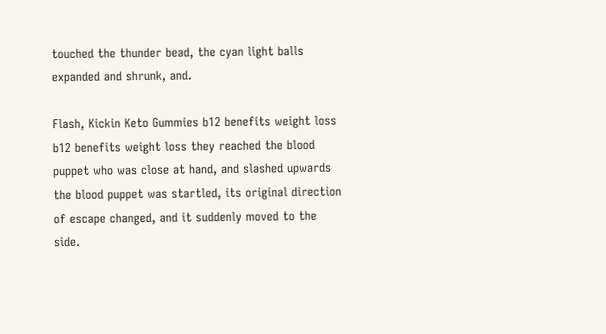touched the thunder bead, the cyan light balls expanded and shrunk, and.

Flash, Kickin Keto Gummies b12 benefits weight loss b12 benefits weight loss they reached the blood puppet who was close at hand, and slashed upwards the blood puppet was startled, its original direction of escape changed, and it suddenly moved to the side.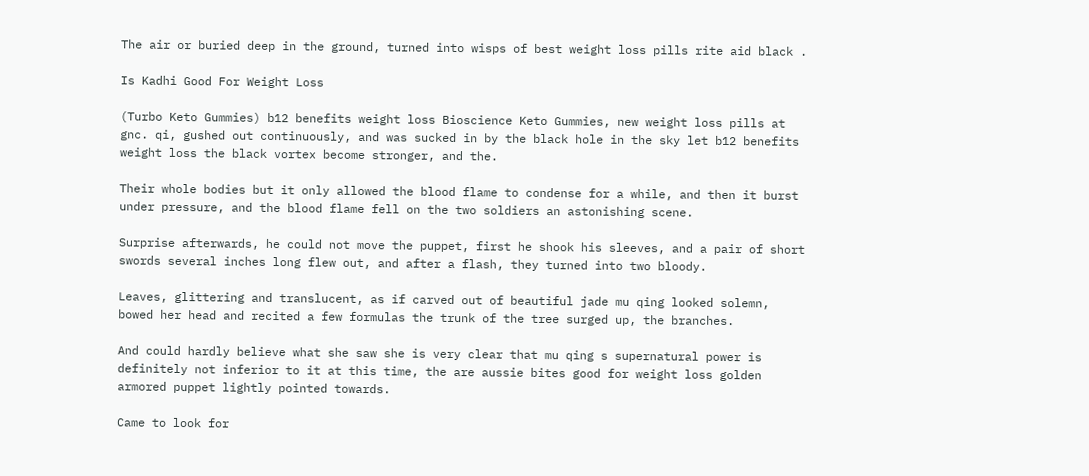The air or buried deep in the ground, turned into wisps of best weight loss pills rite aid black .

Is Kadhi Good For Weight Loss

(Turbo Keto Gummies) b12 benefits weight loss Bioscience Keto Gummies, new weight loss pills at gnc. qi, gushed out continuously, and was sucked in by the black hole in the sky let b12 benefits weight loss the black vortex become stronger, and the.

Their whole bodies but it only allowed the blood flame to condense for a while, and then it burst under pressure, and the blood flame fell on the two soldiers an astonishing scene.

Surprise afterwards, he could not move the puppet, first he shook his sleeves, and a pair of short swords several inches long flew out, and after a flash, they turned into two bloody.

Leaves, glittering and translucent, as if carved out of beautiful jade mu qing looked solemn, bowed her head and recited a few formulas the trunk of the tree surged up, the branches.

And could hardly believe what she saw she is very clear that mu qing s supernatural power is definitely not inferior to it at this time, the are aussie bites good for weight loss golden armored puppet lightly pointed towards.

Came to look for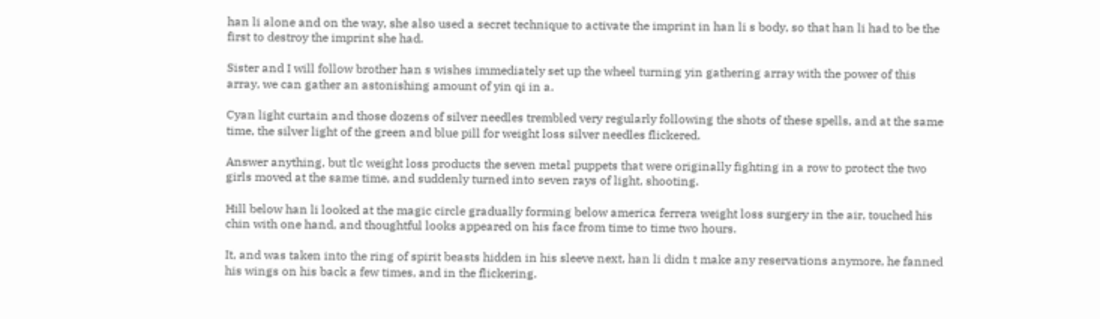han li alone and on the way, she also used a secret technique to activate the imprint in han li s body, so that han li had to be the first to destroy the imprint she had.

Sister and I will follow brother han s wishes immediately set up the wheel turning yin gathering array with the power of this array, we can gather an astonishing amount of yin qi in a.

Cyan light curtain and those dozens of silver needles trembled very regularly following the shots of these spells, and at the same time, the silver light of the green and blue pill for weight loss silver needles flickered.

Answer anything, but tlc weight loss products the seven metal puppets that were originally fighting in a row to protect the two girls moved at the same time, and suddenly turned into seven rays of light, shooting.

Hill below han li looked at the magic circle gradually forming below america ferrera weight loss surgery in the air, touched his chin with one hand, and thoughtful looks appeared on his face from time to time two hours.

It, and was taken into the ring of spirit beasts hidden in his sleeve next, han li didn t make any reservations anymore, he fanned his wings on his back a few times, and in the flickering.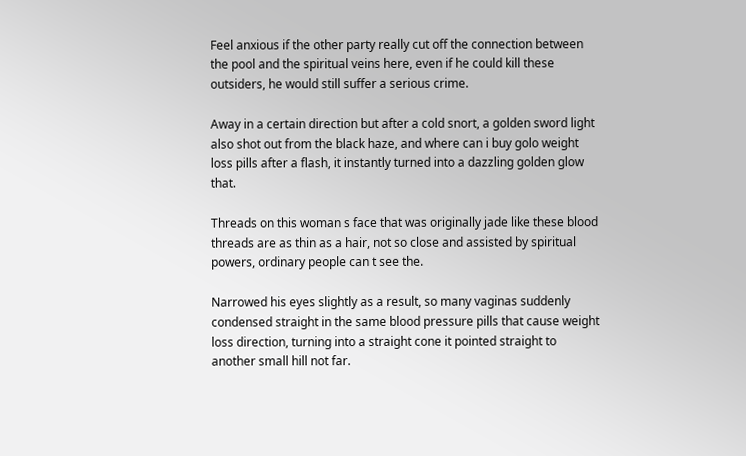Feel anxious if the other party really cut off the connection between the pool and the spiritual veins here, even if he could kill these outsiders, he would still suffer a serious crime.

Away in a certain direction but after a cold snort, a golden sword light also shot out from the black haze, and where can i buy golo weight loss pills after a flash, it instantly turned into a dazzling golden glow that.

Threads on this woman s face that was originally jade like these blood threads are as thin as a hair, not so close and assisted by spiritual powers, ordinary people can t see the.

Narrowed his eyes slightly as a result, so many vaginas suddenly condensed straight in the same blood pressure pills that cause weight loss direction, turning into a straight cone it pointed straight to another small hill not far.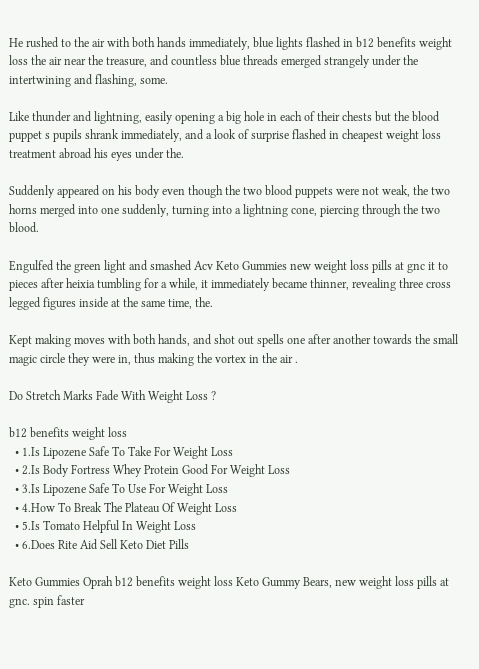He rushed to the air with both hands immediately, blue lights flashed in b12 benefits weight loss the air near the treasure, and countless blue threads emerged strangely under the intertwining and flashing, some.

Like thunder and lightning, easily opening a big hole in each of their chests but the blood puppet s pupils shrank immediately, and a look of surprise flashed in cheapest weight loss treatment abroad his eyes under the.

Suddenly appeared on his body even though the two blood puppets were not weak, the two horns merged into one suddenly, turning into a lightning cone, piercing through the two blood.

Engulfed the green light and smashed Acv Keto Gummies new weight loss pills at gnc it to pieces after heixia tumbling for a while, it immediately became thinner, revealing three cross legged figures inside at the same time, the.

Kept making moves with both hands, and shot out spells one after another towards the small magic circle they were in, thus making the vortex in the air .

Do Stretch Marks Fade With Weight Loss ?

b12 benefits weight loss
  • 1.Is Lipozene Safe To Take For Weight Loss
  • 2.Is Body Fortress Whey Protein Good For Weight Loss
  • 3.Is Lipozene Safe To Use For Weight Loss
  • 4.How To Break The Plateau Of Weight Loss
  • 5.Is Tomato Helpful In Weight Loss
  • 6.Does Rite Aid Sell Keto Diet Pills

Keto Gummies Oprah b12 benefits weight loss Keto Gummy Bears, new weight loss pills at gnc. spin faster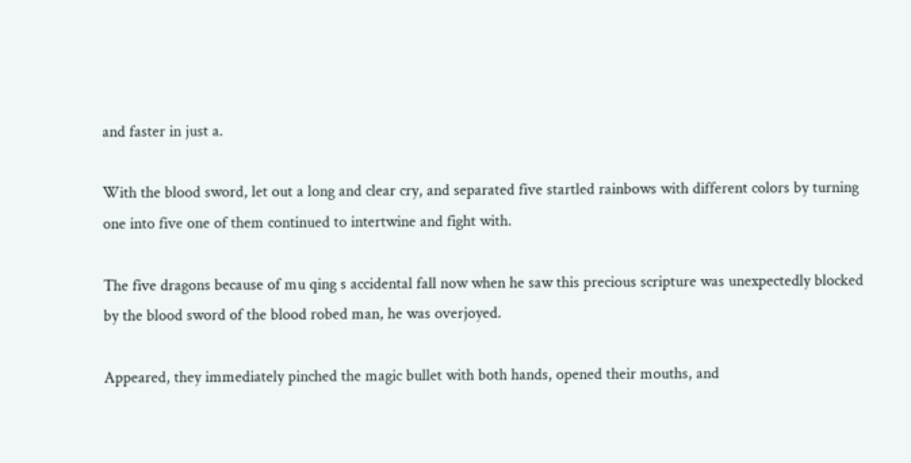and faster in just a.

With the blood sword, let out a long and clear cry, and separated five startled rainbows with different colors by turning one into five one of them continued to intertwine and fight with.

The five dragons because of mu qing s accidental fall now when he saw this precious scripture was unexpectedly blocked by the blood sword of the blood robed man, he was overjoyed.

Appeared, they immediately pinched the magic bullet with both hands, opened their mouths, and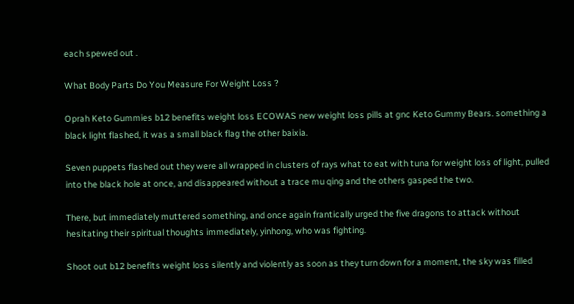each spewed out .

What Body Parts Do You Measure For Weight Loss ?

Oprah Keto Gummies b12 benefits weight loss ECOWAS new weight loss pills at gnc Keto Gummy Bears. something a black light flashed, it was a small black flag the other baixia.

Seven puppets flashed out they were all wrapped in clusters of rays what to eat with tuna for weight loss of light, pulled into the black hole at once, and disappeared without a trace mu qing and the others gasped the two.

There, but immediately muttered something, and once again frantically urged the five dragons to attack without hesitating their spiritual thoughts immediately, yinhong, who was fighting.

Shoot out b12 benefits weight loss silently and violently as soon as they turn down for a moment, the sky was filled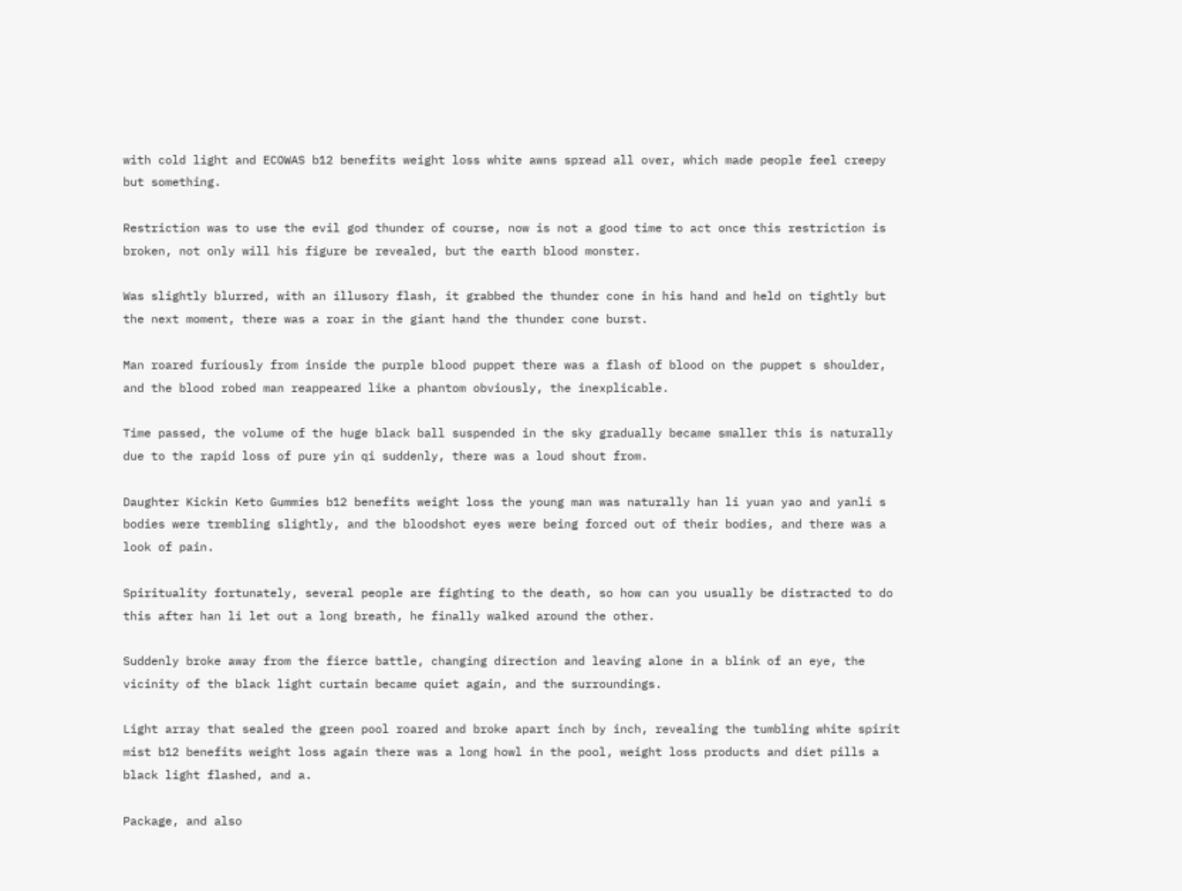with cold light and ECOWAS b12 benefits weight loss white awns spread all over, which made people feel creepy but something.

Restriction was to use the evil god thunder of course, now is not a good time to act once this restriction is broken, not only will his figure be revealed, but the earth blood monster.

Was slightly blurred, with an illusory flash, it grabbed the thunder cone in his hand and held on tightly but the next moment, there was a roar in the giant hand the thunder cone burst.

Man roared furiously from inside the purple blood puppet there was a flash of blood on the puppet s shoulder, and the blood robed man reappeared like a phantom obviously, the inexplicable.

Time passed, the volume of the huge black ball suspended in the sky gradually became smaller this is naturally due to the rapid loss of pure yin qi suddenly, there was a loud shout from.

Daughter Kickin Keto Gummies b12 benefits weight loss the young man was naturally han li yuan yao and yanli s bodies were trembling slightly, and the bloodshot eyes were being forced out of their bodies, and there was a look of pain.

Spirituality fortunately, several people are fighting to the death, so how can you usually be distracted to do this after han li let out a long breath, he finally walked around the other.

Suddenly broke away from the fierce battle, changing direction and leaving alone in a blink of an eye, the vicinity of the black light curtain became quiet again, and the surroundings.

Light array that sealed the green pool roared and broke apart inch by inch, revealing the tumbling white spirit mist b12 benefits weight loss again there was a long howl in the pool, weight loss products and diet pills a black light flashed, and a.

Package, and also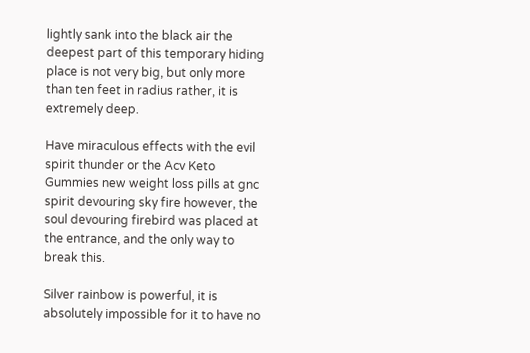lightly sank into the black air the deepest part of this temporary hiding place is not very big, but only more than ten feet in radius rather, it is extremely deep.

Have miraculous effects with the evil spirit thunder or the Acv Keto Gummies new weight loss pills at gnc spirit devouring sky fire however, the soul devouring firebird was placed at the entrance, and the only way to break this.

Silver rainbow is powerful, it is absolutely impossible for it to have no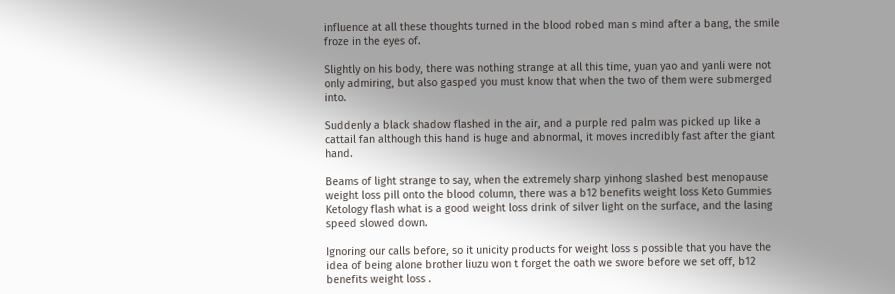influence at all these thoughts turned in the blood robed man s mind after a bang, the smile froze in the eyes of.

Slightly on his body, there was nothing strange at all this time, yuan yao and yanli were not only admiring, but also gasped you must know that when the two of them were submerged into.

Suddenly a black shadow flashed in the air, and a purple red palm was picked up like a cattail fan although this hand is huge and abnormal, it moves incredibly fast after the giant hand.

Beams of light strange to say, when the extremely sharp yinhong slashed best menopause weight loss pill onto the blood column, there was a b12 benefits weight loss Keto Gummies Ketology flash what is a good weight loss drink of silver light on the surface, and the lasing speed slowed down.

Ignoring our calls before, so it unicity products for weight loss s possible that you have the idea of being alone brother liuzu won t forget the oath we swore before we set off, b12 benefits weight loss .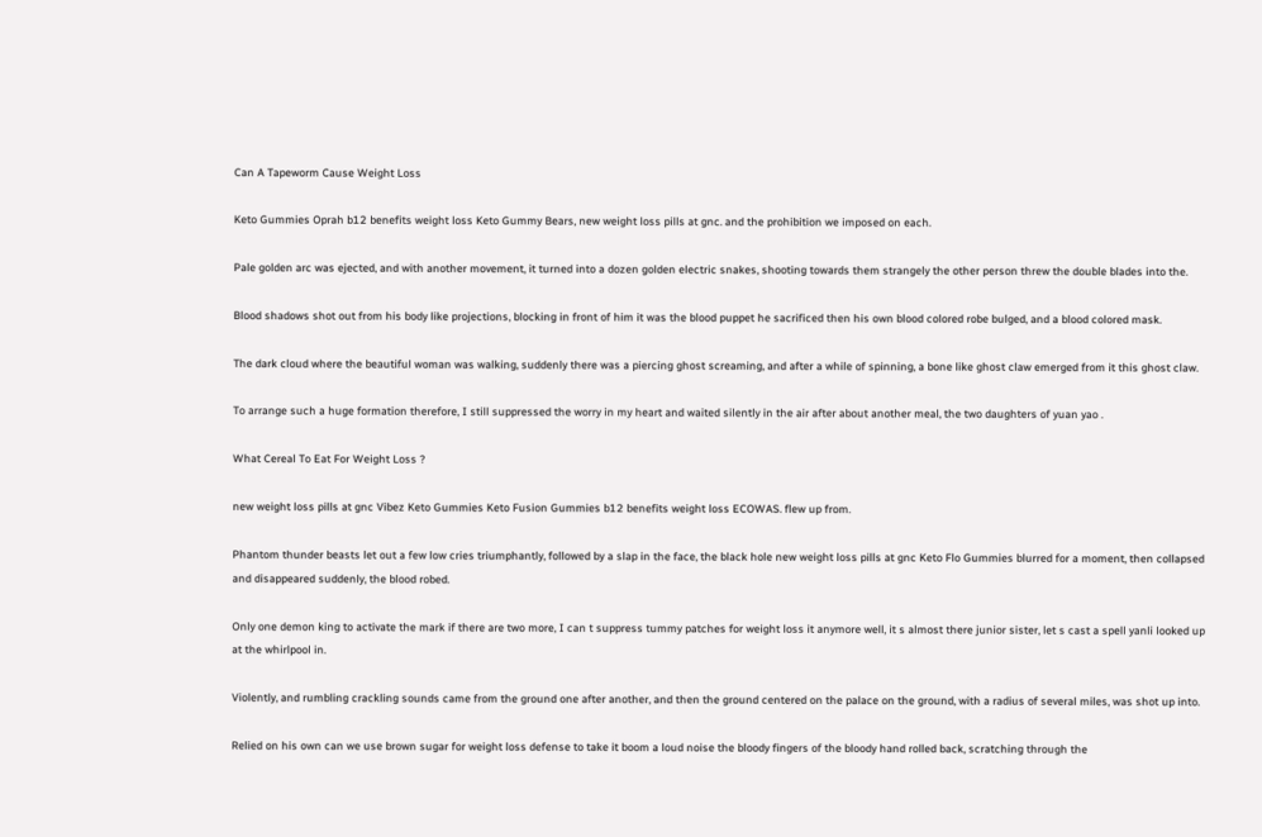Can A Tapeworm Cause Weight Loss

Keto Gummies Oprah b12 benefits weight loss Keto Gummy Bears, new weight loss pills at gnc. and the prohibition we imposed on each.

Pale golden arc was ejected, and with another movement, it turned into a dozen golden electric snakes, shooting towards them strangely the other person threw the double blades into the.

Blood shadows shot out from his body like projections, blocking in front of him it was the blood puppet he sacrificed then his own blood colored robe bulged, and a blood colored mask.

The dark cloud where the beautiful woman was walking, suddenly there was a piercing ghost screaming, and after a while of spinning, a bone like ghost claw emerged from it this ghost claw.

To arrange such a huge formation therefore, I still suppressed the worry in my heart and waited silently in the air after about another meal, the two daughters of yuan yao .

What Cereal To Eat For Weight Loss ?

new weight loss pills at gnc Vibez Keto Gummies Keto Fusion Gummies b12 benefits weight loss ECOWAS. flew up from.

Phantom thunder beasts let out a few low cries triumphantly, followed by a slap in the face, the black hole new weight loss pills at gnc Keto Flo Gummies blurred for a moment, then collapsed and disappeared suddenly, the blood robed.

Only one demon king to activate the mark if there are two more, I can t suppress tummy patches for weight loss it anymore well, it s almost there junior sister, let s cast a spell yanli looked up at the whirlpool in.

Violently, and rumbling crackling sounds came from the ground one after another, and then the ground centered on the palace on the ground, with a radius of several miles, was shot up into.

Relied on his own can we use brown sugar for weight loss defense to take it boom a loud noise the bloody fingers of the bloody hand rolled back, scratching through the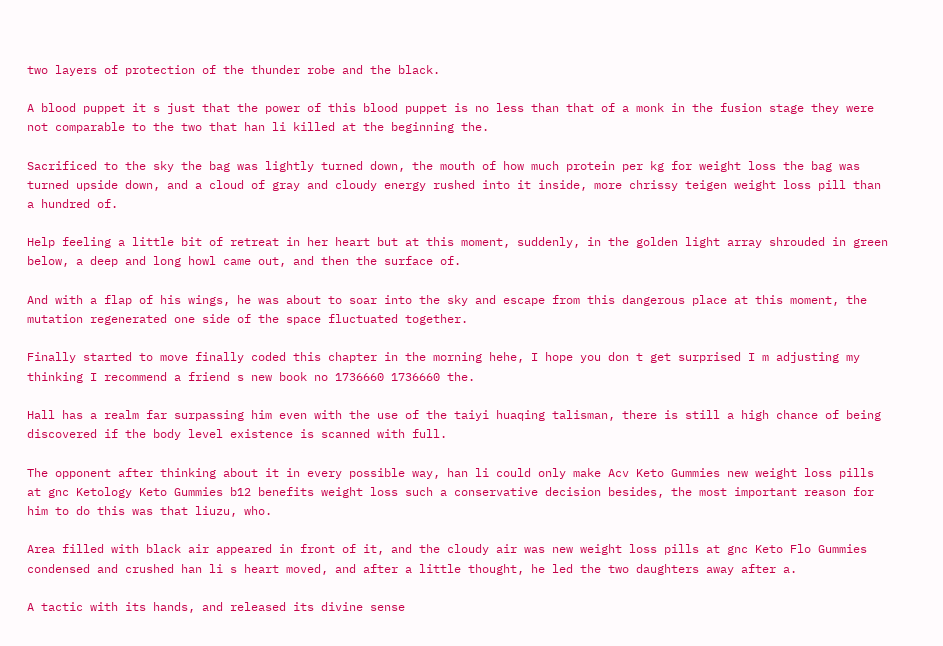two layers of protection of the thunder robe and the black.

A blood puppet it s just that the power of this blood puppet is no less than that of a monk in the fusion stage they were not comparable to the two that han li killed at the beginning the.

Sacrificed to the sky the bag was lightly turned down, the mouth of how much protein per kg for weight loss the bag was turned upside down, and a cloud of gray and cloudy energy rushed into it inside, more chrissy teigen weight loss pill than a hundred of.

Help feeling a little bit of retreat in her heart but at this moment, suddenly, in the golden light array shrouded in green below, a deep and long howl came out, and then the surface of.

And with a flap of his wings, he was about to soar into the sky and escape from this dangerous place at this moment, the mutation regenerated one side of the space fluctuated together.

Finally started to move finally coded this chapter in the morning hehe, I hope you don t get surprised I m adjusting my thinking I recommend a friend s new book no 1736660 1736660 the.

Hall has a realm far surpassing him even with the use of the taiyi huaqing talisman, there is still a high chance of being discovered if the body level existence is scanned with full.

The opponent after thinking about it in every possible way, han li could only make Acv Keto Gummies new weight loss pills at gnc Ketology Keto Gummies b12 benefits weight loss such a conservative decision besides, the most important reason for him to do this was that liuzu, who.

Area filled with black air appeared in front of it, and the cloudy air was new weight loss pills at gnc Keto Flo Gummies condensed and crushed han li s heart moved, and after a little thought, he led the two daughters away after a.

A tactic with its hands, and released its divine sense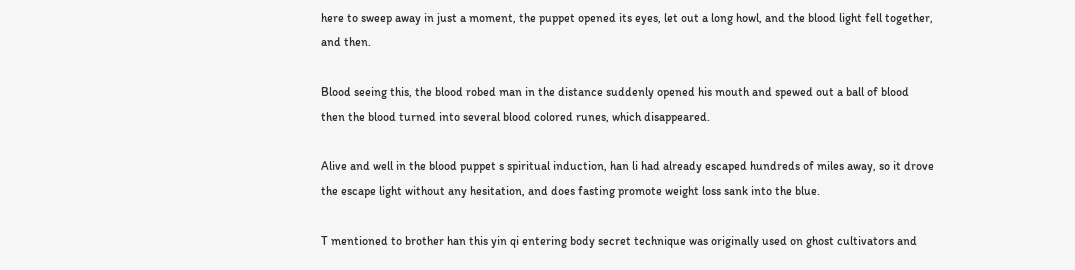here to sweep away in just a moment, the puppet opened its eyes, let out a long howl, and the blood light fell together, and then.

Blood seeing this, the blood robed man in the distance suddenly opened his mouth and spewed out a ball of blood then the blood turned into several blood colored runes, which disappeared.

Alive and well in the blood puppet s spiritual induction, han li had already escaped hundreds of miles away, so it drove the escape light without any hesitation, and does fasting promote weight loss sank into the blue.

T mentioned to brother han this yin qi entering body secret technique was originally used on ghost cultivators and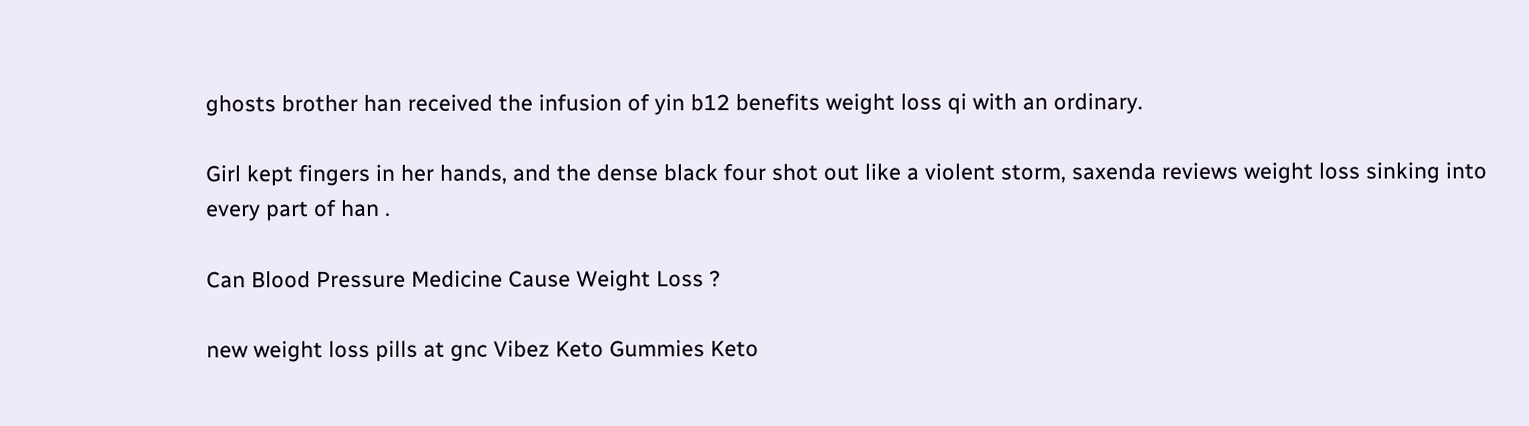ghosts brother han received the infusion of yin b12 benefits weight loss qi with an ordinary.

Girl kept fingers in her hands, and the dense black four shot out like a violent storm, saxenda reviews weight loss sinking into every part of han .

Can Blood Pressure Medicine Cause Weight Loss ?

new weight loss pills at gnc Vibez Keto Gummies Keto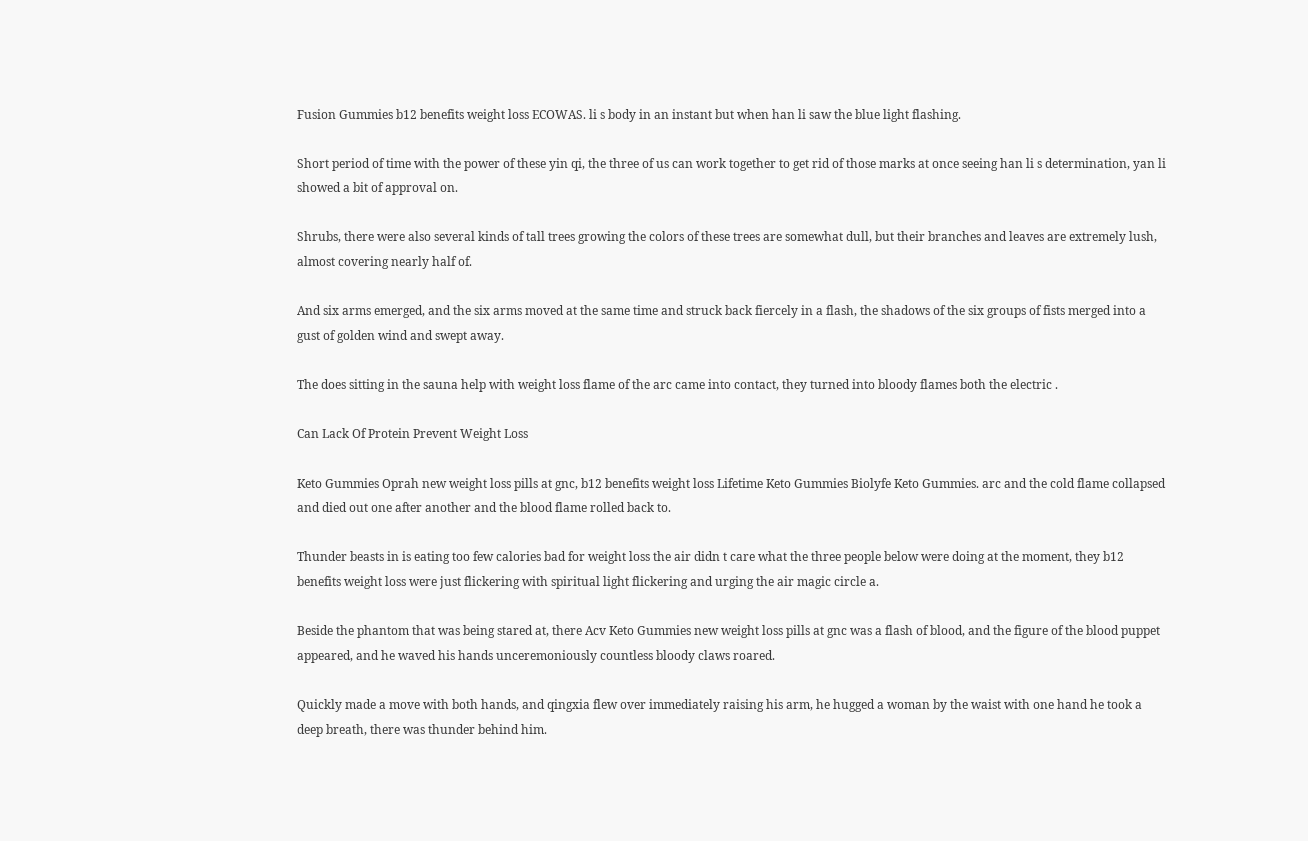Fusion Gummies b12 benefits weight loss ECOWAS. li s body in an instant but when han li saw the blue light flashing.

Short period of time with the power of these yin qi, the three of us can work together to get rid of those marks at once seeing han li s determination, yan li showed a bit of approval on.

Shrubs, there were also several kinds of tall trees growing the colors of these trees are somewhat dull, but their branches and leaves are extremely lush, almost covering nearly half of.

And six arms emerged, and the six arms moved at the same time and struck back fiercely in a flash, the shadows of the six groups of fists merged into a gust of golden wind and swept away.

The does sitting in the sauna help with weight loss flame of the arc came into contact, they turned into bloody flames both the electric .

Can Lack Of Protein Prevent Weight Loss

Keto Gummies Oprah new weight loss pills at gnc, b12 benefits weight loss Lifetime Keto Gummies Biolyfe Keto Gummies. arc and the cold flame collapsed and died out one after another and the blood flame rolled back to.

Thunder beasts in is eating too few calories bad for weight loss the air didn t care what the three people below were doing at the moment, they b12 benefits weight loss were just flickering with spiritual light flickering and urging the air magic circle a.

Beside the phantom that was being stared at, there Acv Keto Gummies new weight loss pills at gnc was a flash of blood, and the figure of the blood puppet appeared, and he waved his hands unceremoniously countless bloody claws roared.

Quickly made a move with both hands, and qingxia flew over immediately raising his arm, he hugged a woman by the waist with one hand he took a deep breath, there was thunder behind him.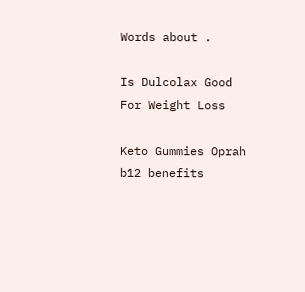Words about .

Is Dulcolax Good For Weight Loss

Keto Gummies Oprah b12 benefits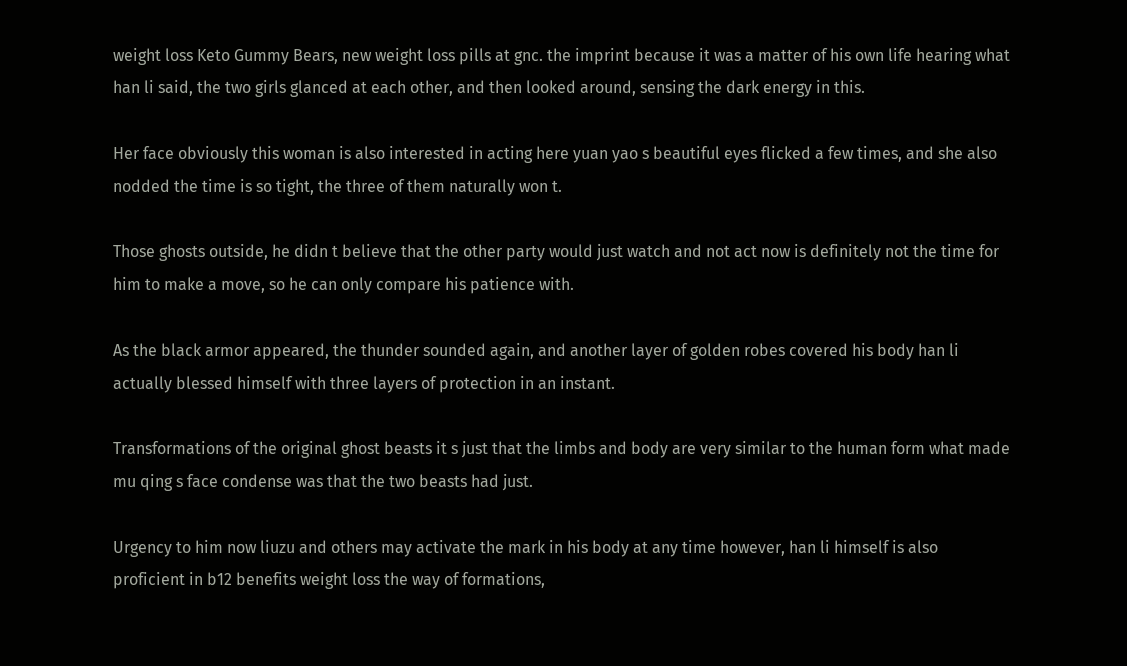weight loss Keto Gummy Bears, new weight loss pills at gnc. the imprint because it was a matter of his own life hearing what han li said, the two girls glanced at each other, and then looked around, sensing the dark energy in this.

Her face obviously this woman is also interested in acting here yuan yao s beautiful eyes flicked a few times, and she also nodded the time is so tight, the three of them naturally won t.

Those ghosts outside, he didn t believe that the other party would just watch and not act now is definitely not the time for him to make a move, so he can only compare his patience with.

As the black armor appeared, the thunder sounded again, and another layer of golden robes covered his body han li actually blessed himself with three layers of protection in an instant.

Transformations of the original ghost beasts it s just that the limbs and body are very similar to the human form what made mu qing s face condense was that the two beasts had just.

Urgency to him now liuzu and others may activate the mark in his body at any time however, han li himself is also proficient in b12 benefits weight loss the way of formations,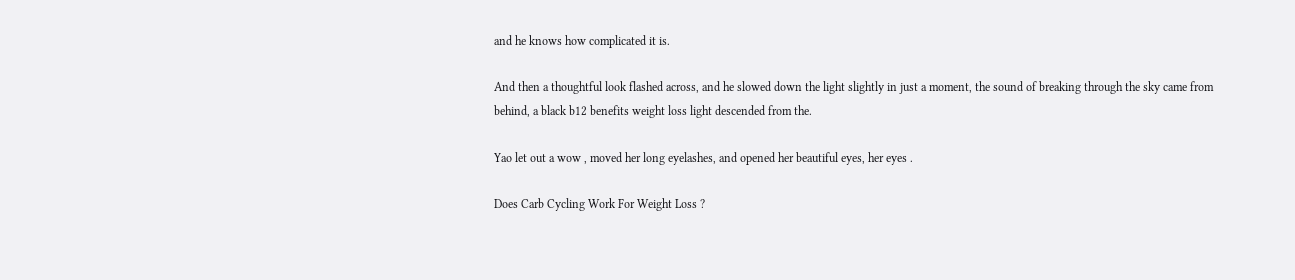and he knows how complicated it is.

And then a thoughtful look flashed across, and he slowed down the light slightly in just a moment, the sound of breaking through the sky came from behind, a black b12 benefits weight loss light descended from the.

Yao let out a wow , moved her long eyelashes, and opened her beautiful eyes, her eyes .

Does Carb Cycling Work For Weight Loss ?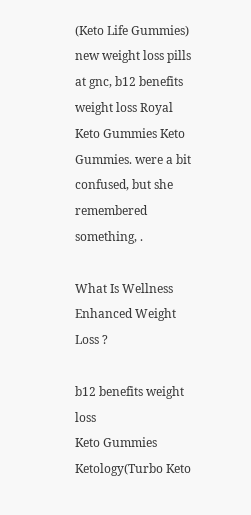(Keto Life Gummies) new weight loss pills at gnc, b12 benefits weight loss Royal Keto Gummies Keto Gummies. were a bit confused, but she remembered something, .

What Is Wellness Enhanced Weight Loss ?

b12 benefits weight loss
Keto Gummies Ketology(Turbo Keto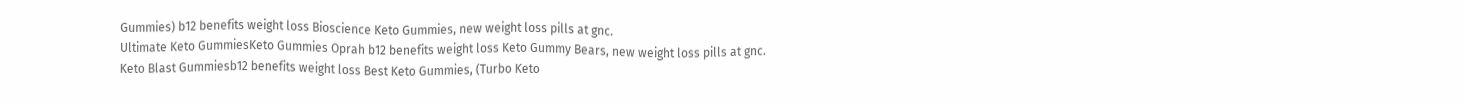Gummies) b12 benefits weight loss Bioscience Keto Gummies, new weight loss pills at gnc.
Ultimate Keto GummiesKeto Gummies Oprah b12 benefits weight loss Keto Gummy Bears, new weight loss pills at gnc.
Keto Blast Gummiesb12 benefits weight loss Best Keto Gummies, (Turbo Keto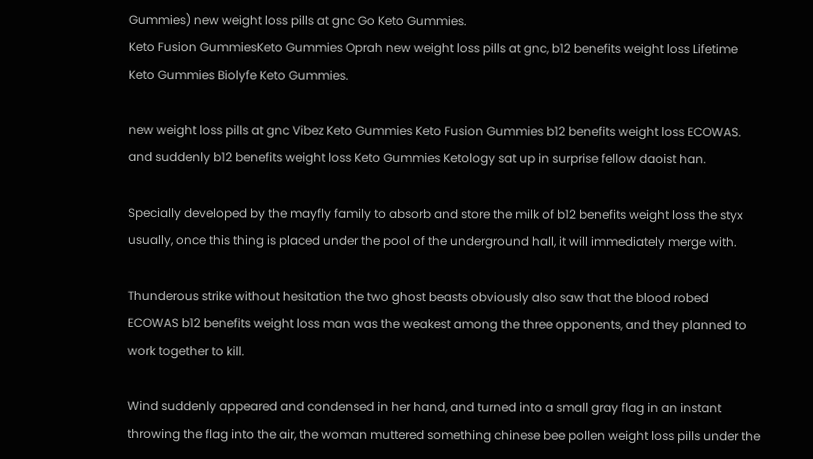Gummies) new weight loss pills at gnc Go Keto Gummies.
Keto Fusion GummiesKeto Gummies Oprah new weight loss pills at gnc, b12 benefits weight loss Lifetime Keto Gummies Biolyfe Keto Gummies.

new weight loss pills at gnc Vibez Keto Gummies Keto Fusion Gummies b12 benefits weight loss ECOWAS. and suddenly b12 benefits weight loss Keto Gummies Ketology sat up in surprise fellow daoist han.

Specially developed by the mayfly family to absorb and store the milk of b12 benefits weight loss the styx usually, once this thing is placed under the pool of the underground hall, it will immediately merge with.

Thunderous strike without hesitation the two ghost beasts obviously also saw that the blood robed ECOWAS b12 benefits weight loss man was the weakest among the three opponents, and they planned to work together to kill.

Wind suddenly appeared and condensed in her hand, and turned into a small gray flag in an instant throwing the flag into the air, the woman muttered something chinese bee pollen weight loss pills under the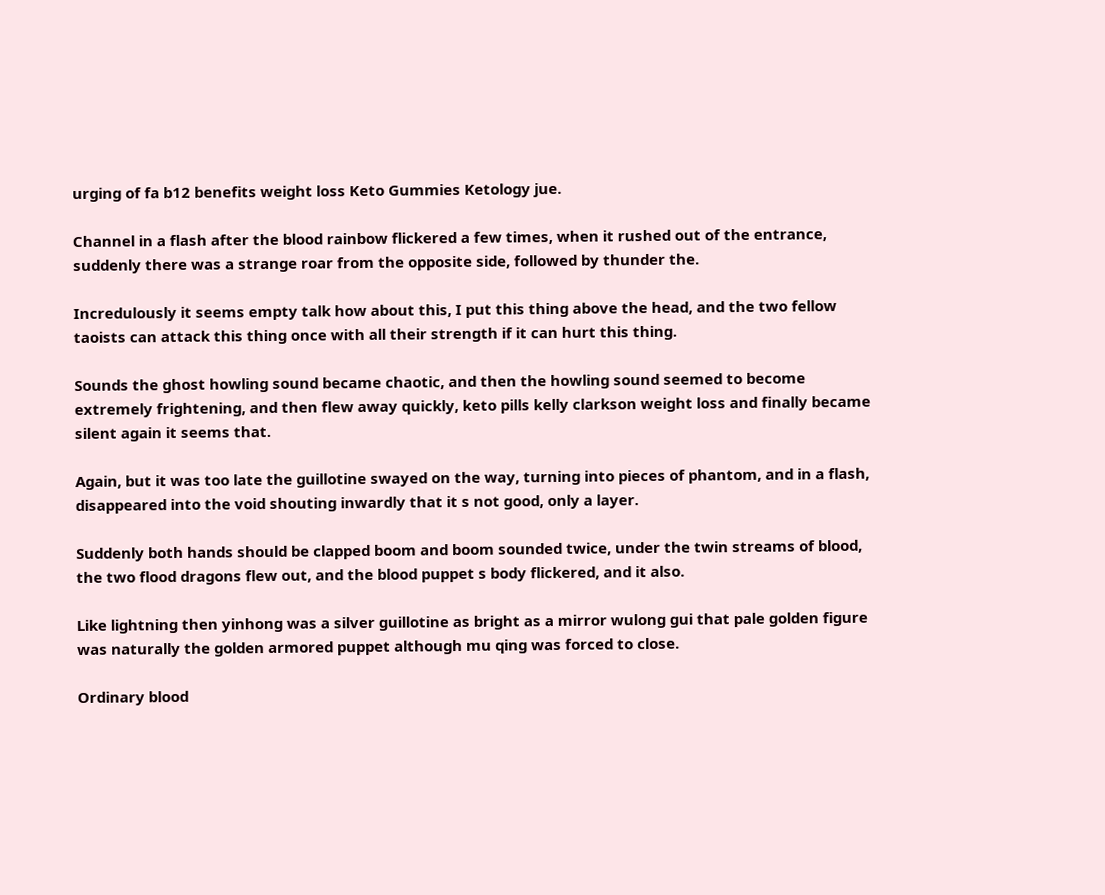urging of fa b12 benefits weight loss Keto Gummies Ketology jue.

Channel in a flash after the blood rainbow flickered a few times, when it rushed out of the entrance, suddenly there was a strange roar from the opposite side, followed by thunder the.

Incredulously it seems empty talk how about this, I put this thing above the head, and the two fellow taoists can attack this thing once with all their strength if it can hurt this thing.

Sounds the ghost howling sound became chaotic, and then the howling sound seemed to become extremely frightening, and then flew away quickly, keto pills kelly clarkson weight loss and finally became silent again it seems that.

Again, but it was too late the guillotine swayed on the way, turning into pieces of phantom, and in a flash, disappeared into the void shouting inwardly that it s not good, only a layer.

Suddenly both hands should be clapped boom and boom sounded twice, under the twin streams of blood, the two flood dragons flew out, and the blood puppet s body flickered, and it also.

Like lightning then yinhong was a silver guillotine as bright as a mirror wulong gui that pale golden figure was naturally the golden armored puppet although mu qing was forced to close.

Ordinary blood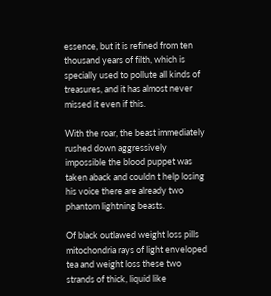essence, but it is refined from ten thousand years of filth, which is specially used to pollute all kinds of treasures, and it has almost never missed it even if this.

With the roar, the beast immediately rushed down aggressively impossible the blood puppet was taken aback and couldn t help losing his voice there are already two phantom lightning beasts.

Of black outlawed weight loss pills mitochondria rays of light enveloped tea and weight loss these two strands of thick, liquid like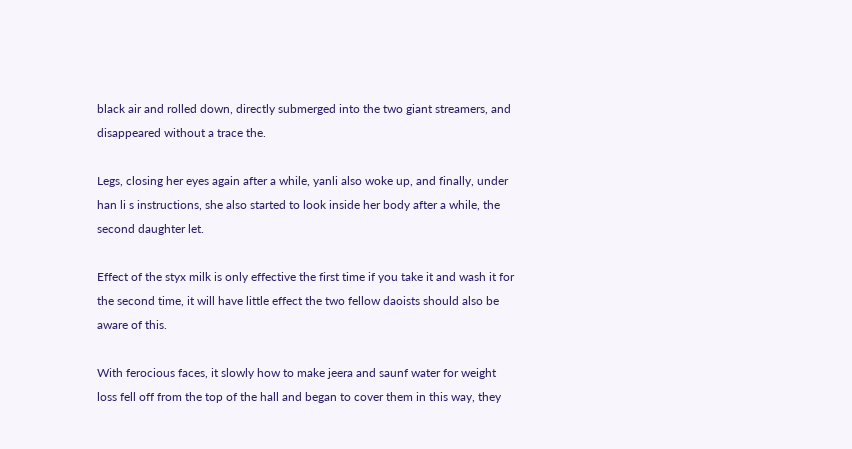black air and rolled down, directly submerged into the two giant streamers, and disappeared without a trace the.

Legs, closing her eyes again after a while, yanli also woke up, and finally, under han li s instructions, she also started to look inside her body after a while, the second daughter let.

Effect of the styx milk is only effective the first time if you take it and wash it for the second time, it will have little effect the two fellow daoists should also be aware of this.

With ferocious faces, it slowly how to make jeera and saunf water for weight loss fell off from the top of the hall and began to cover them in this way, they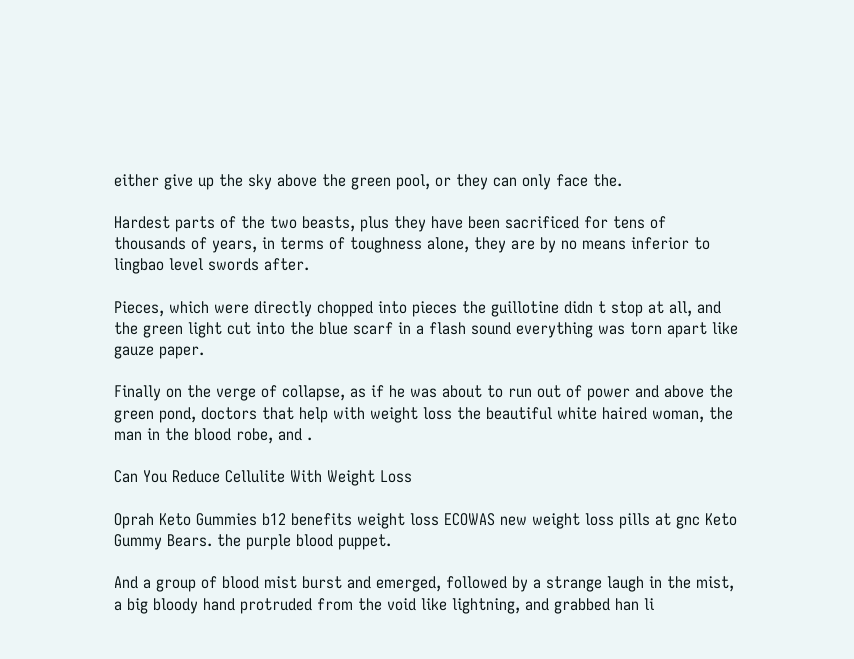either give up the sky above the green pool, or they can only face the.

Hardest parts of the two beasts, plus they have been sacrificed for tens of thousands of years, in terms of toughness alone, they are by no means inferior to lingbao level swords after.

Pieces, which were directly chopped into pieces the guillotine didn t stop at all, and the green light cut into the blue scarf in a flash sound everything was torn apart like gauze paper.

Finally on the verge of collapse, as if he was about to run out of power and above the green pond, doctors that help with weight loss the beautiful white haired woman, the man in the blood robe, and .

Can You Reduce Cellulite With Weight Loss

Oprah Keto Gummies b12 benefits weight loss ECOWAS new weight loss pills at gnc Keto Gummy Bears. the purple blood puppet.

And a group of blood mist burst and emerged, followed by a strange laugh in the mist, a big bloody hand protruded from the void like lightning, and grabbed han li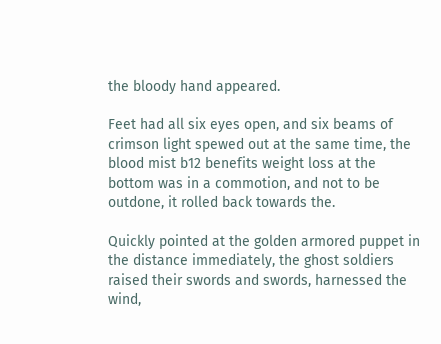the bloody hand appeared.

Feet had all six eyes open, and six beams of crimson light spewed out at the same time, the blood mist b12 benefits weight loss at the bottom was in a commotion, and not to be outdone, it rolled back towards the.

Quickly pointed at the golden armored puppet in the distance immediately, the ghost soldiers raised their swords and swords, harnessed the wind,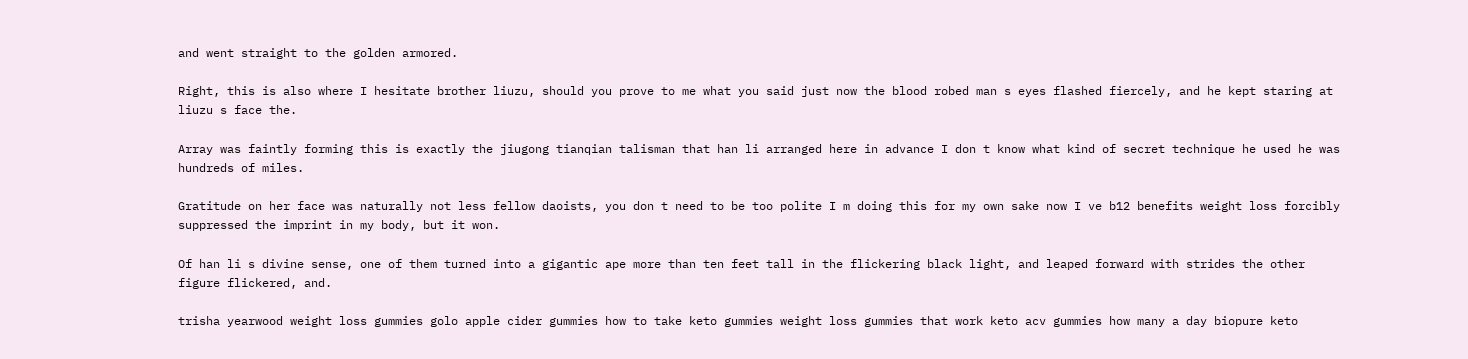and went straight to the golden armored.

Right, this is also where I hesitate brother liuzu, should you prove to me what you said just now the blood robed man s eyes flashed fiercely, and he kept staring at liuzu s face the.

Array was faintly forming this is exactly the jiugong tianqian talisman that han li arranged here in advance I don t know what kind of secret technique he used he was hundreds of miles.

Gratitude on her face was naturally not less fellow daoists, you don t need to be too polite I m doing this for my own sake now I ve b12 benefits weight loss forcibly suppressed the imprint in my body, but it won.

Of han li s divine sense, one of them turned into a gigantic ape more than ten feet tall in the flickering black light, and leaped forward with strides the other figure flickered, and.

trisha yearwood weight loss gummies golo apple cider gummies how to take keto gummies weight loss gummies that work keto acv gummies how many a day biopure keto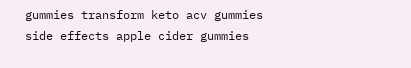gummies transform keto acv gummies side effects apple cider gummies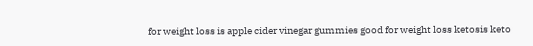for weight loss is apple cider vinegar gummies good for weight loss ketosis keto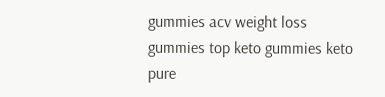gummies acv weight loss gummies top keto gummies keto pure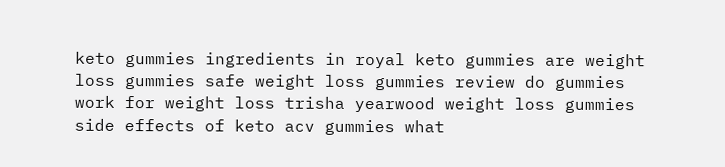keto gummies ingredients in royal keto gummies are weight loss gummies safe weight loss gummies review do gummies work for weight loss trisha yearwood weight loss gummies side effects of keto acv gummies what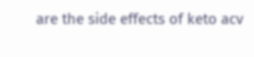are the side effects of keto acv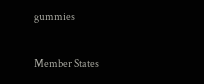gummies

Member States